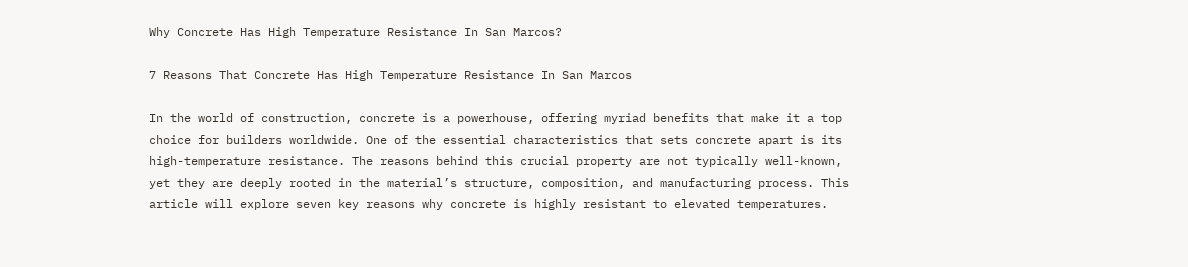Why Concrete Has High Temperature Resistance In San Marcos?

7 Reasons That Concrete Has High Temperature Resistance In San Marcos

In the world of construction, concrete is a powerhouse, offering myriad benefits that make it a top choice for builders worldwide. One of the essential characteristics that sets concrete apart is its high-temperature resistance. The reasons behind this crucial property are not typically well-known, yet they are deeply rooted in the material’s structure, composition, and manufacturing process. This article will explore seven key reasons why concrete is highly resistant to elevated temperatures.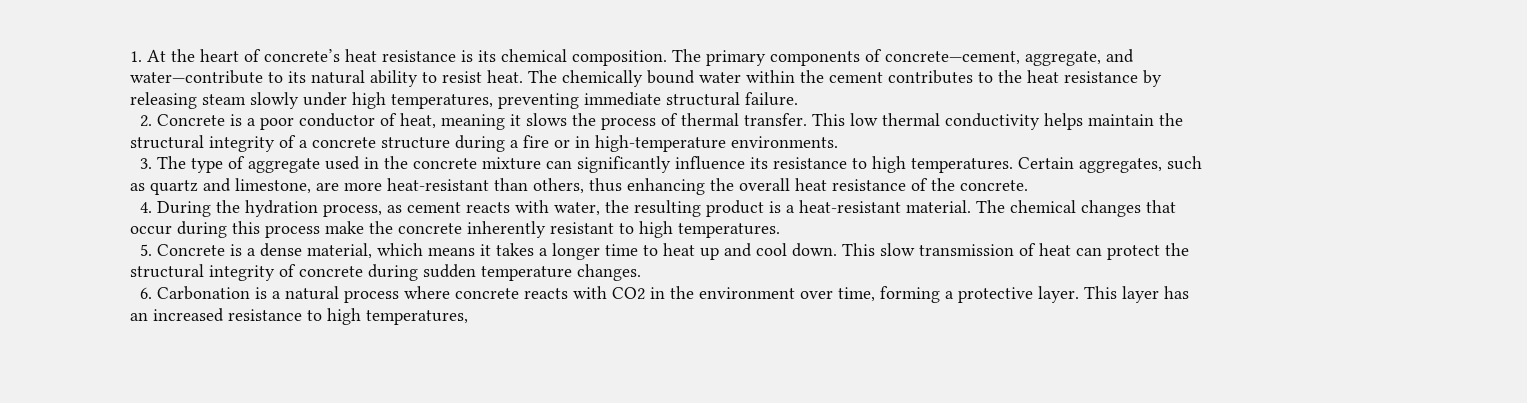1. At the heart of concrete’s heat resistance is its chemical composition. The primary components of concrete—cement, aggregate, and water—contribute to its natural ability to resist heat. The chemically bound water within the cement contributes to the heat resistance by releasing steam slowly under high temperatures, preventing immediate structural failure.
  2. Concrete is a poor conductor of heat, meaning it slows the process of thermal transfer. This low thermal conductivity helps maintain the structural integrity of a concrete structure during a fire or in high-temperature environments.
  3. The type of aggregate used in the concrete mixture can significantly influence its resistance to high temperatures. Certain aggregates, such as quartz and limestone, are more heat-resistant than others, thus enhancing the overall heat resistance of the concrete.
  4. During the hydration process, as cement reacts with water, the resulting product is a heat-resistant material. The chemical changes that occur during this process make the concrete inherently resistant to high temperatures.
  5. Concrete is a dense material, which means it takes a longer time to heat up and cool down. This slow transmission of heat can protect the structural integrity of concrete during sudden temperature changes.
  6. Carbonation is a natural process where concrete reacts with CO2 in the environment over time, forming a protective layer. This layer has an increased resistance to high temperatures,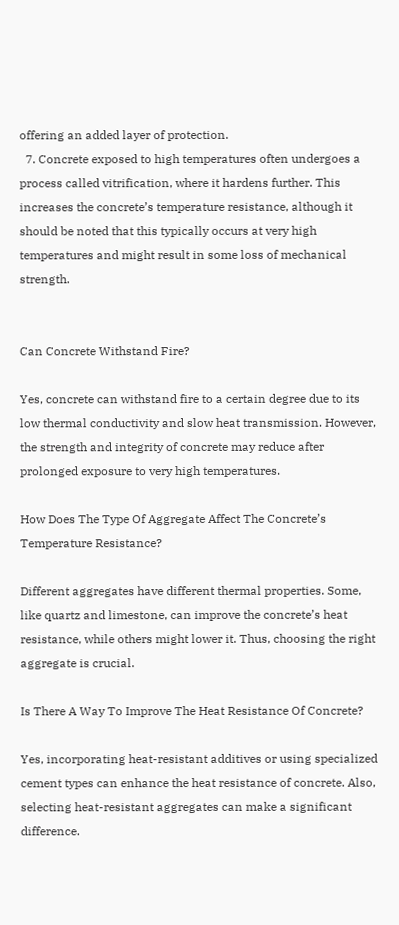offering an added layer of protection.
  7. Concrete exposed to high temperatures often undergoes a process called vitrification, where it hardens further. This increases the concrete’s temperature resistance, although it should be noted that this typically occurs at very high temperatures and might result in some loss of mechanical strength.


Can Concrete Withstand Fire?

Yes, concrete can withstand fire to a certain degree due to its low thermal conductivity and slow heat transmission. However, the strength and integrity of concrete may reduce after prolonged exposure to very high temperatures.

How Does The Type Of Aggregate Affect The Concrete’s Temperature Resistance?

Different aggregates have different thermal properties. Some, like quartz and limestone, can improve the concrete’s heat resistance, while others might lower it. Thus, choosing the right aggregate is crucial.

Is There A Way To Improve The Heat Resistance Of Concrete?

Yes, incorporating heat-resistant additives or using specialized cement types can enhance the heat resistance of concrete. Also, selecting heat-resistant aggregates can make a significant difference.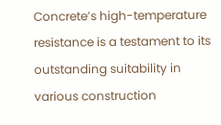Concrete’s high-temperature resistance is a testament to its outstanding suitability in various construction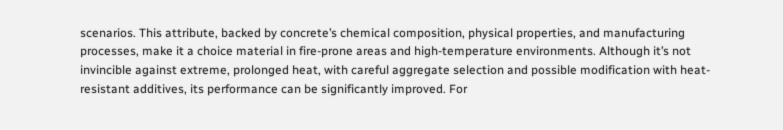scenarios. This attribute, backed by concrete’s chemical composition, physical properties, and manufacturing processes, make it a choice material in fire-prone areas and high-temperature environments. Although it’s not invincible against extreme, prolonged heat, with careful aggregate selection and possible modification with heat-resistant additives, its performance can be significantly improved. For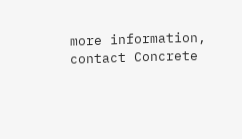more information, contact Concrete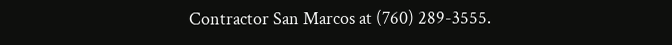Contractor San Marcos at (760) 289-3555.